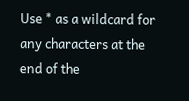Use * as a wildcard for any characters at the end of the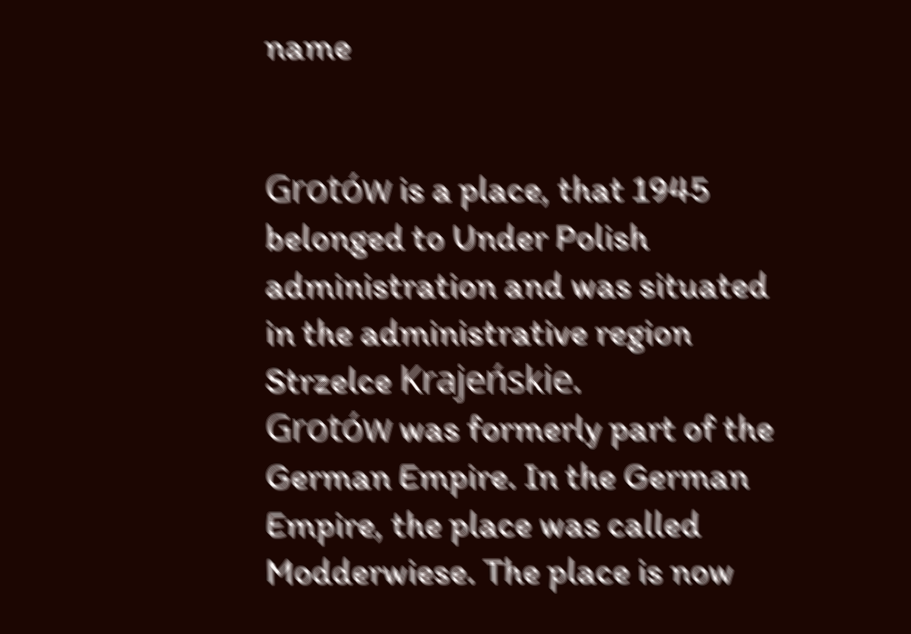name


Grotów is a place, that 1945 belonged to Under Polish administration and was situated in the administrative region Strzelce Krajeńskie.
Grotów was formerly part of the German Empire. In the German Empire, the place was called Modderwiese. The place is now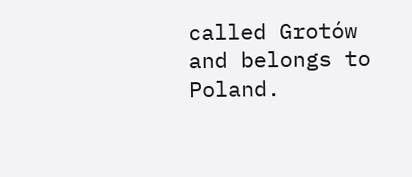called Grotów and belongs to Poland.